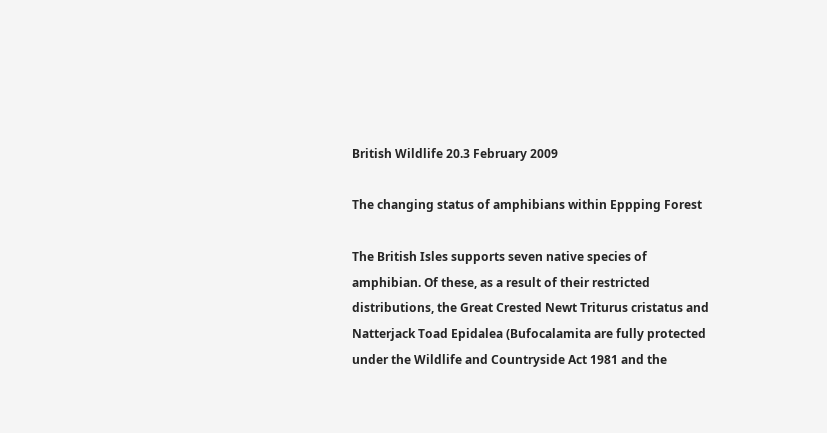British Wildlife 20.3 February 2009

The changing status of amphibians within Eppping Forest

The British Isles supports seven native species of amphibian. Of these, as a result of their restricted distributions, the Great Crested Newt Triturus cristatus and Natterjack Toad Epidalea (Bufocalamita are fully protected under the Wildlife and Countryside Act 1981 and the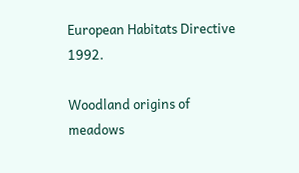European Habitats Directive 1992.

Woodland origins of meadows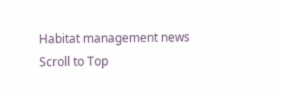Habitat management news
Scroll to Top